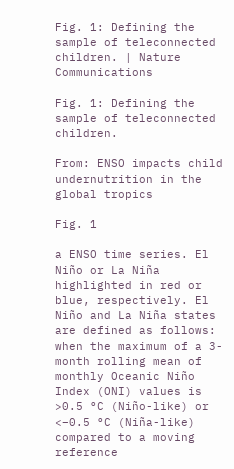Fig. 1: Defining the sample of teleconnected children. | Nature Communications

Fig. 1: Defining the sample of teleconnected children.

From: ENSO impacts child undernutrition in the global tropics

Fig. 1

a ENSO time series. El Niño or La Niña highlighted in red or blue, respectively. El Niño and La Niña states are defined as follows: when the maximum of a 3-month rolling mean of monthly Oceanic Niño Index (ONI) values is >0.5 °C (Niño-like) or <−0.5 °C (Niña-like) compared to a moving reference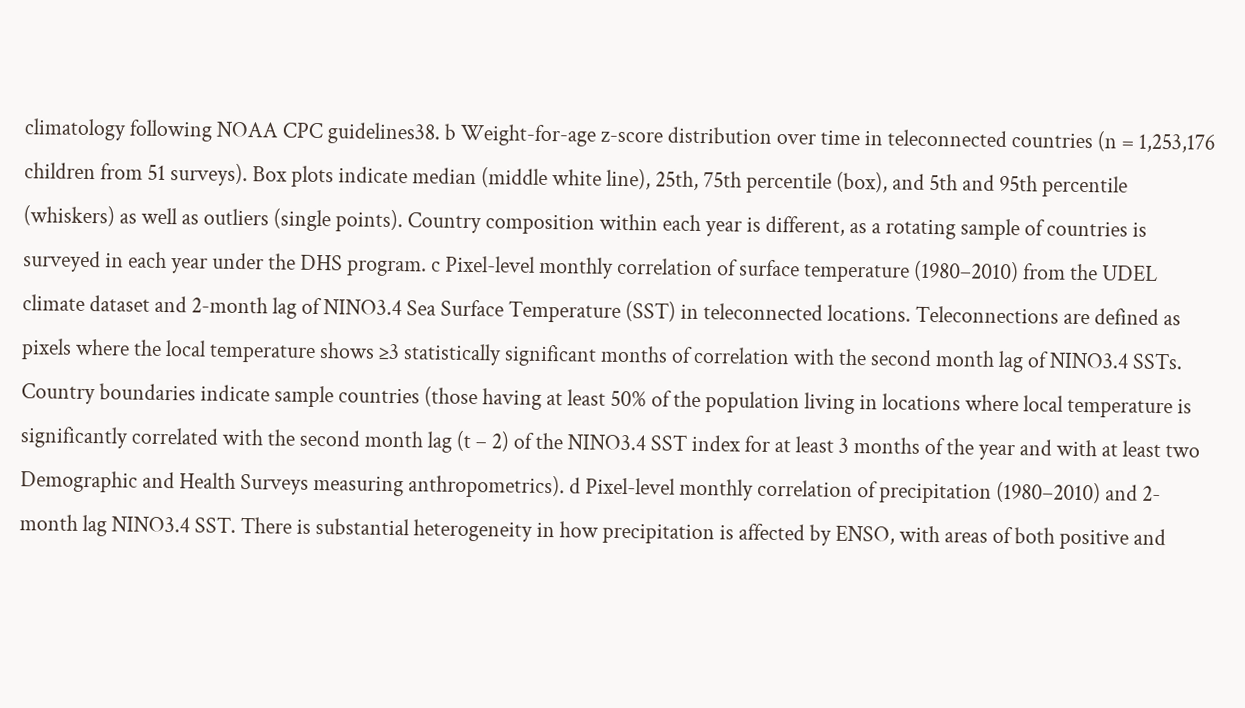climatology following NOAA CPC guidelines38. b Weight-for-age z-score distribution over time in teleconnected countries (n = 1,253,176 children from 51 surveys). Box plots indicate median (middle white line), 25th, 75th percentile (box), and 5th and 95th percentile (whiskers) as well as outliers (single points). Country composition within each year is different, as a rotating sample of countries is surveyed in each year under the DHS program. c Pixel-level monthly correlation of surface temperature (1980–2010) from the UDEL climate dataset and 2-month lag of NINO3.4 Sea Surface Temperature (SST) in teleconnected locations. Teleconnections are defined as pixels where the local temperature shows ≥3 statistically significant months of correlation with the second month lag of NINO3.4 SSTs. Country boundaries indicate sample countries (those having at least 50% of the population living in locations where local temperature is significantly correlated with the second month lag (t – 2) of the NINO3.4 SST index for at least 3 months of the year and with at least two Demographic and Health Surveys measuring anthropometrics). d Pixel-level monthly correlation of precipitation (1980–2010) and 2-month lag NINO3.4 SST. There is substantial heterogeneity in how precipitation is affected by ENSO, with areas of both positive and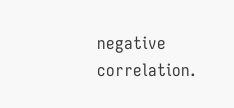negative correlation.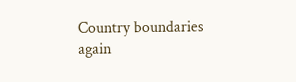Country boundaries again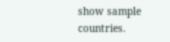show sample countries.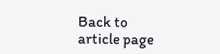Back to article page